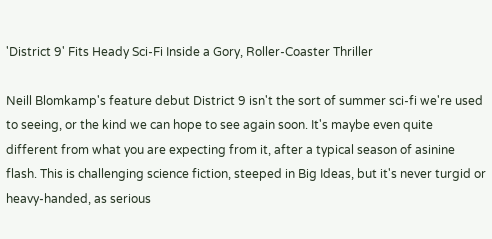'District 9' Fits Heady Sci-Fi Inside a Gory, Roller-Coaster Thriller

Neill Blomkamp's feature debut District 9 isn't the sort of summer sci-fi we're used to seeing, or the kind we can hope to see again soon. It's maybe even quite different from what you are expecting from it, after a typical season of asinine flash. This is challenging science fiction, steeped in Big Ideas, but it's never turgid or heavy-handed, as serious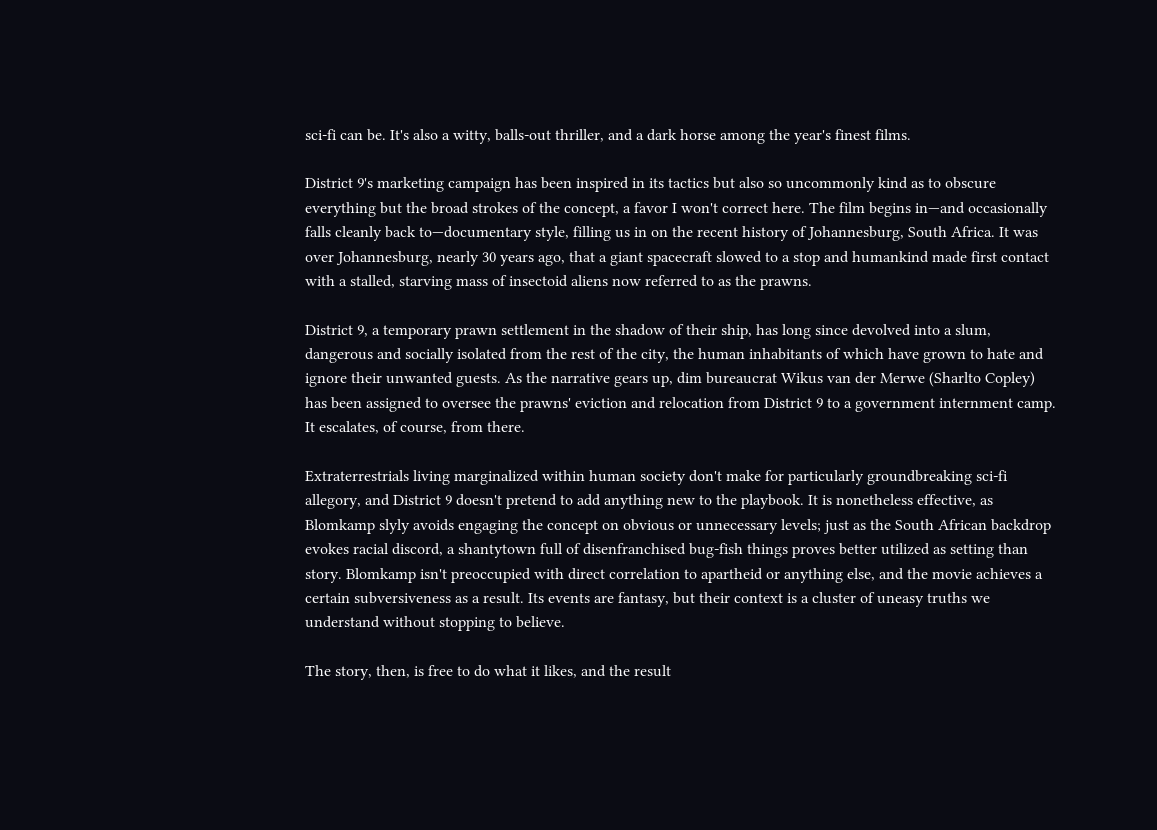sci-fi can be. It's also a witty, balls-out thriller, and a dark horse among the year's finest films.

District 9's marketing campaign has been inspired in its tactics but also so uncommonly kind as to obscure everything but the broad strokes of the concept, a favor I won't correct here. The film begins in—and occasionally falls cleanly back to—documentary style, filling us in on the recent history of Johannesburg, South Africa. It was over Johannesburg, nearly 30 years ago, that a giant spacecraft slowed to a stop and humankind made first contact with a stalled, starving mass of insectoid aliens now referred to as the prawns.

District 9, a temporary prawn settlement in the shadow of their ship, has long since devolved into a slum, dangerous and socially isolated from the rest of the city, the human inhabitants of which have grown to hate and ignore their unwanted guests. As the narrative gears up, dim bureaucrat Wikus van der Merwe (Sharlto Copley) has been assigned to oversee the prawns' eviction and relocation from District 9 to a government internment camp. It escalates, of course, from there.

Extraterrestrials living marginalized within human society don't make for particularly groundbreaking sci-fi allegory, and District 9 doesn't pretend to add anything new to the playbook. It is nonetheless effective, as Blomkamp slyly avoids engaging the concept on obvious or unnecessary levels; just as the South African backdrop evokes racial discord, a shantytown full of disenfranchised bug-fish things proves better utilized as setting than story. Blomkamp isn't preoccupied with direct correlation to apartheid or anything else, and the movie achieves a certain subversiveness as a result. Its events are fantasy, but their context is a cluster of uneasy truths we understand without stopping to believe.

The story, then, is free to do what it likes, and the result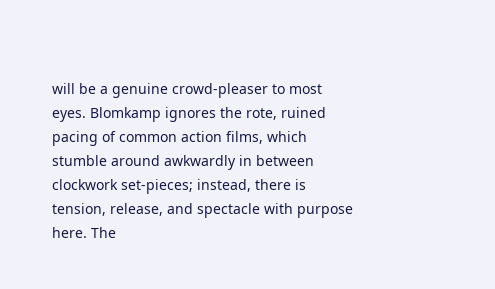will be a genuine crowd-pleaser to most eyes. Blomkamp ignores the rote, ruined pacing of common action films, which stumble around awkwardly in between clockwork set-pieces; instead, there is tension, release, and spectacle with purpose here. The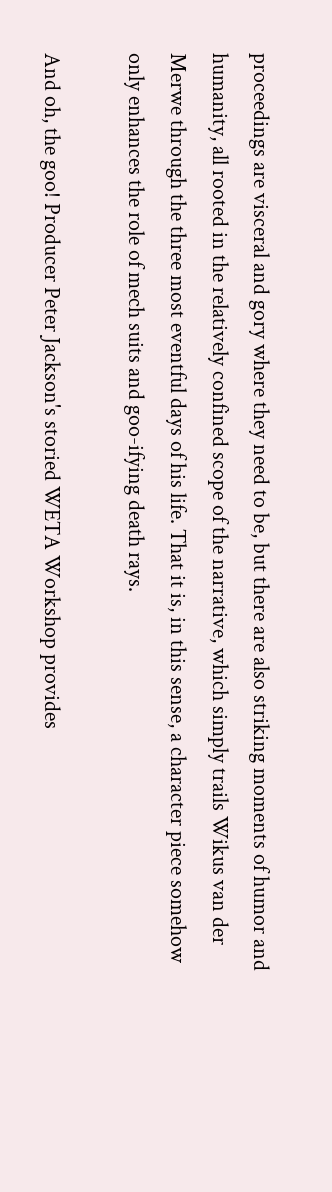proceedings are visceral and gory where they need to be, but there are also striking moments of humor and humanity, all rooted in the relatively confined scope of the narrative, which simply trails Wikus van der Merwe through the three most eventful days of his life. That it is, in this sense, a character piece somehow only enhances the role of mech suits and goo-ifying death rays.

And oh, the goo! Producer Peter Jackson's storied WETA Workshop provides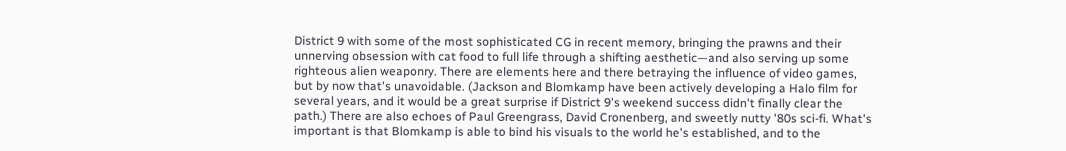District 9 with some of the most sophisticated CG in recent memory, bringing the prawns and their unnerving obsession with cat food to full life through a shifting aesthetic—and also serving up some righteous alien weaponry. There are elements here and there betraying the influence of video games, but by now that's unavoidable. (Jackson and Blomkamp have been actively developing a Halo film for several years, and it would be a great surprise if District 9's weekend success didn't finally clear the path.) There are also echoes of Paul Greengrass, David Cronenberg, and sweetly nutty '80s sci-fi. What's important is that Blomkamp is able to bind his visuals to the world he's established, and to the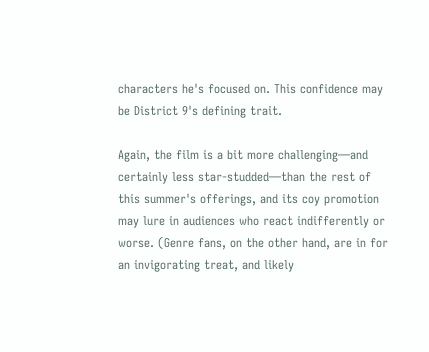characters he's focused on. This confidence may be District 9's defining trait.

Again, the film is a bit more challenging—and certainly less star-studded—than the rest of this summer's offerings, and its coy promotion may lure in audiences who react indifferently or worse. (Genre fans, on the other hand, are in for an invigorating treat, and likely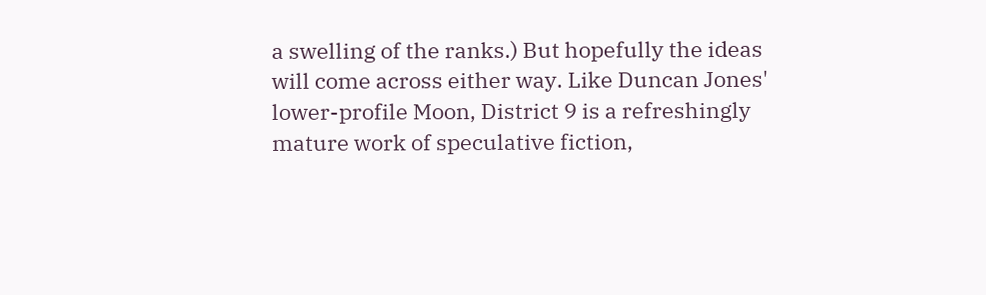a swelling of the ranks.) But hopefully the ideas will come across either way. Like Duncan Jones' lower-profile Moon, District 9 is a refreshingly mature work of speculative fiction,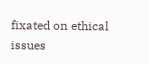fixated on ethical issues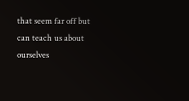that seem far off but can teach us about ourselves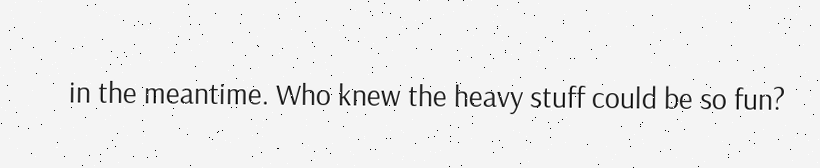in the meantime. Who knew the heavy stuff could be so fun?